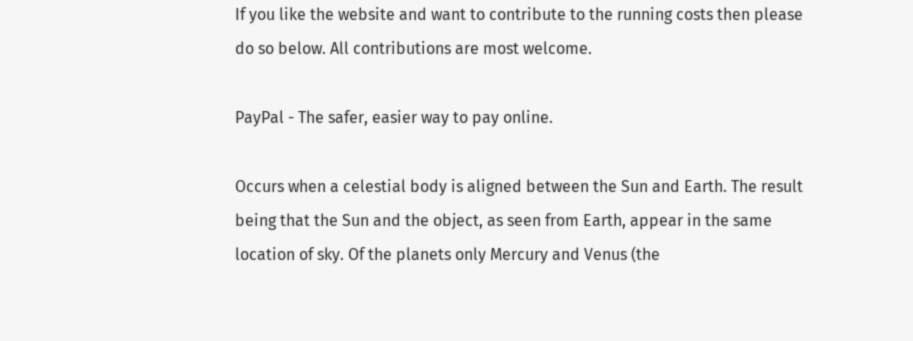If you like the website and want to contribute to the running costs then please do so below. All contributions are most welcome.

PayPal - The safer, easier way to pay online.

Occurs when a celestial body is aligned between the Sun and Earth. The result being that the Sun and the object, as seen from Earth, appear in the same location of sky. Of the planets only Mercury and Venus (the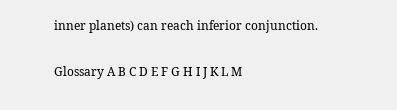inner planets) can reach inferior conjunction.

Glossary A B C D E F G H I J K L M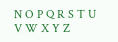N O P Q R S T U V W X Y Z